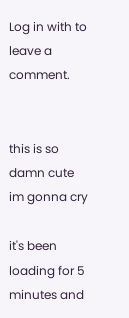Log in with to leave a comment.


this is so damn cute im gonna cry

it's been loading for 5 minutes and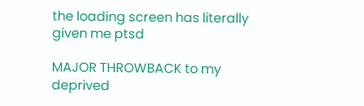the loading screen has literally given me ptsd

MAJOR THROWBACK to my deprived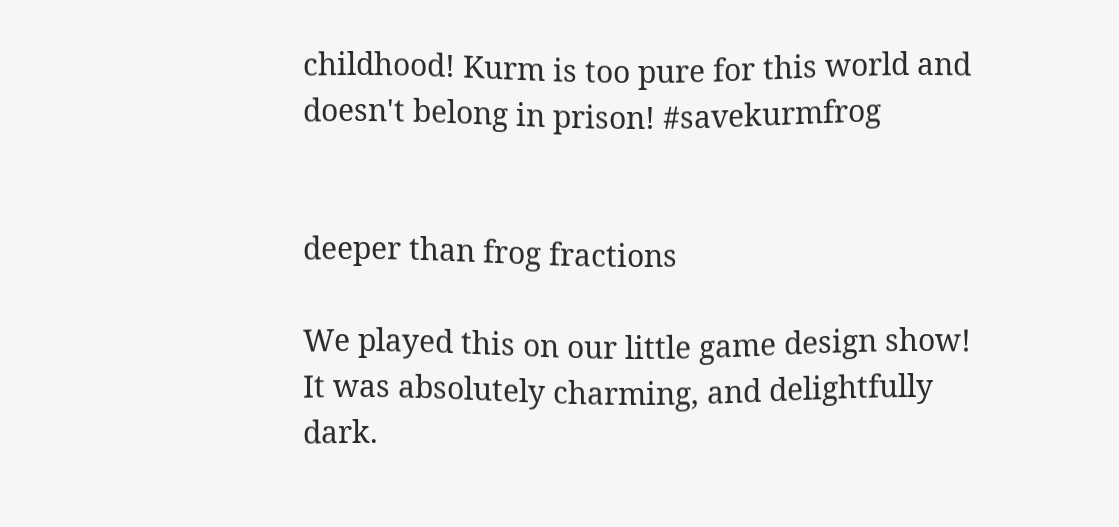childhood! Kurm is too pure for this world and doesn't belong in prison! #savekurmfrog


deeper than frog fractions

We played this on our little game design show! It was absolutely charming, and delightfully dark.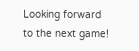Looking forward to the next game!